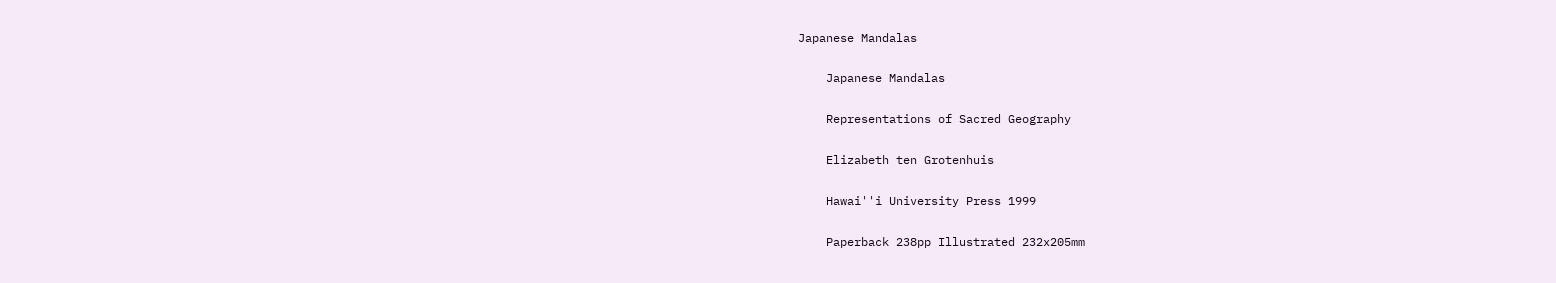Japanese Mandalas

    Japanese Mandalas

    Representations of Sacred Geography

    Elizabeth ten Grotenhuis

    Hawai''i University Press 1999

    Paperback 238pp Illustrated 232x205mm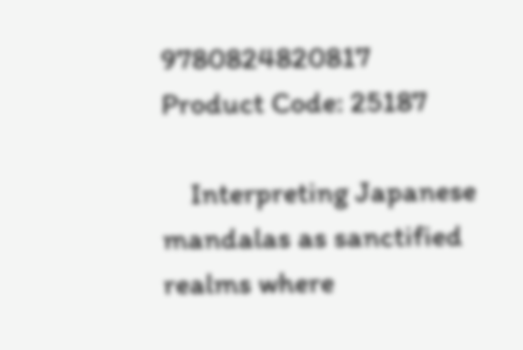9780824820817   Product Code: 25187

    Interpreting Japanese mandalas as sanctified realms where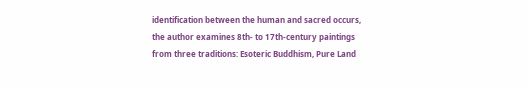identification between the human and sacred occurs, the author examines 8th- to 17th-century paintings from three traditions: Esoteric Buddhism, Pure Land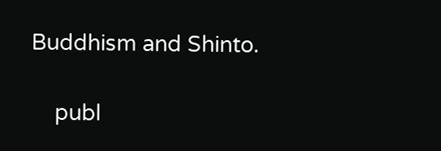Buddhism and Shinto.

    publ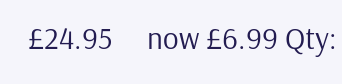£24.95     now £6.99 Qty: